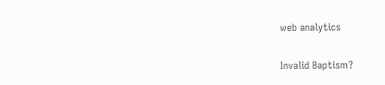web analytics

Invalid Baptism?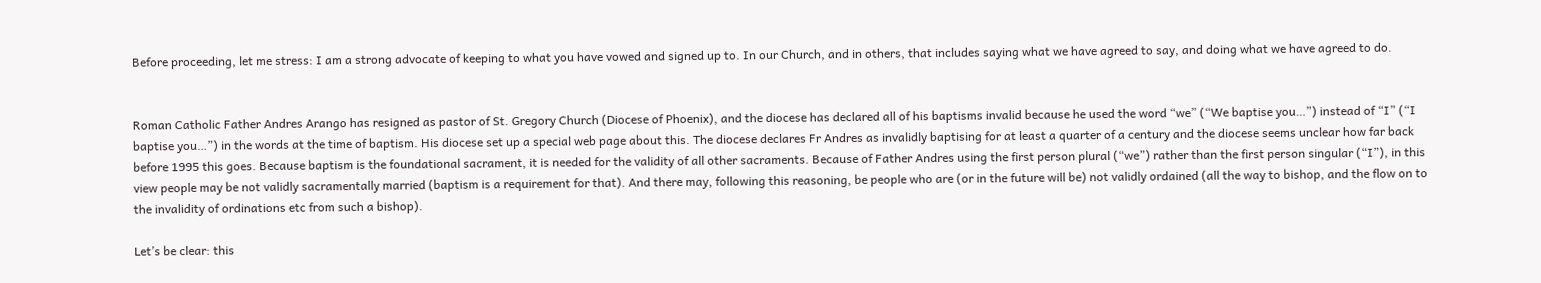Before proceeding, let me stress: I am a strong advocate of keeping to what you have vowed and signed up to. In our Church, and in others, that includes saying what we have agreed to say, and doing what we have agreed to do.


Roman Catholic Father Andres Arango has resigned as pastor of St. Gregory Church (Diocese of Phoenix), and the diocese has declared all of his baptisms invalid because he used the word “we” (“We baptise you…”) instead of “I” (“I baptise you…”) in the words at the time of baptism. His diocese set up a special web page about this. The diocese declares Fr Andres as invalidly baptising for at least a quarter of a century and the diocese seems unclear how far back before 1995 this goes. Because baptism is the foundational sacrament, it is needed for the validity of all other sacraments. Because of Father Andres using the first person plural (“we”) rather than the first person singular (“I”), in this view people may be not validly sacramentally married (baptism is a requirement for that). And there may, following this reasoning, be people who are (or in the future will be) not validly ordained (all the way to bishop, and the flow on to the invalidity of ordinations etc from such a bishop).

Let’s be clear: this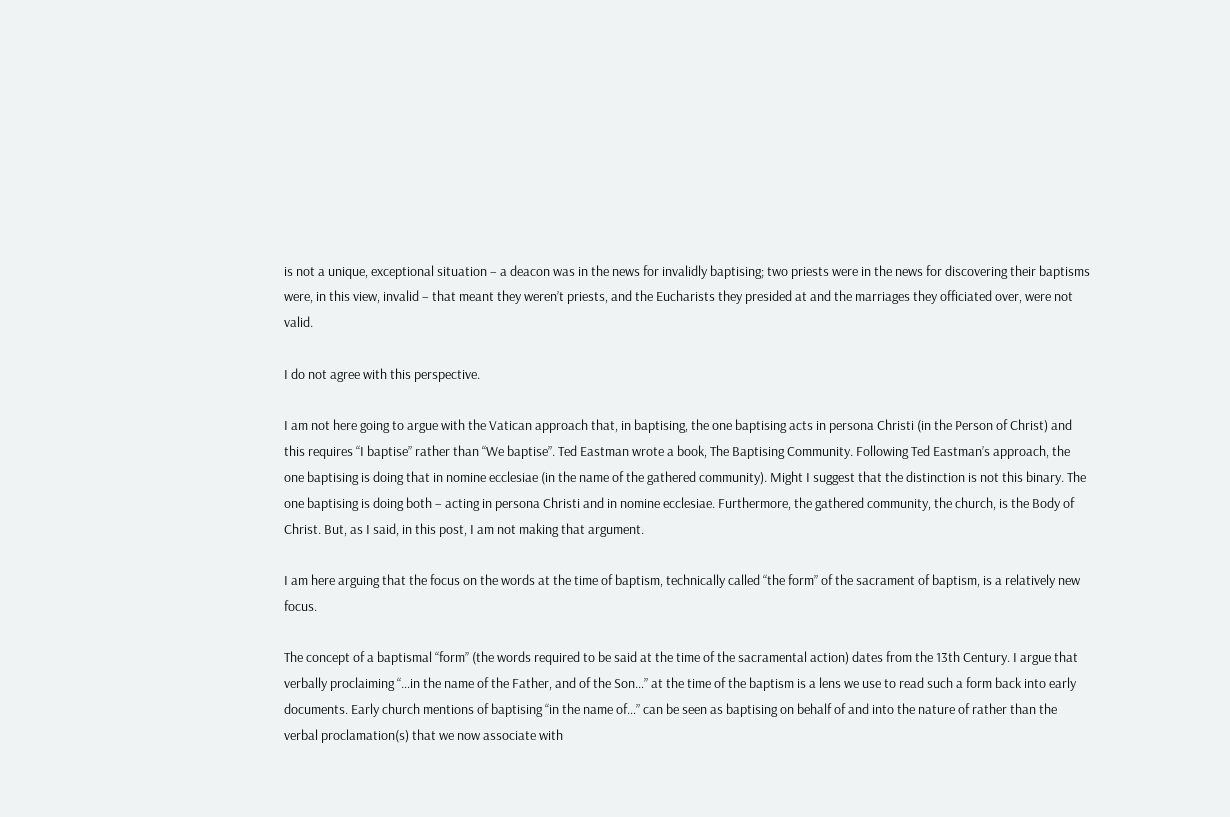is not a unique, exceptional situation – a deacon was in the news for invalidly baptising; two priests were in the news for discovering their baptisms were, in this view, invalid – that meant they weren’t priests, and the Eucharists they presided at and the marriages they officiated over, were not valid.

I do not agree with this perspective.

I am not here going to argue with the Vatican approach that, in baptising, the one baptising acts in persona Christi (in the Person of Christ) and this requires “I baptise” rather than “We baptise”. Ted Eastman wrote a book, The Baptising Community. Following Ted Eastman’s approach, the one baptising is doing that in nomine ecclesiae (in the name of the gathered community). Might I suggest that the distinction is not this binary. The one baptising is doing both – acting in persona Christi and in nomine ecclesiae. Furthermore, the gathered community, the church, is the Body of Christ. But, as I said, in this post, I am not making that argument.

I am here arguing that the focus on the words at the time of baptism, technically called “the form” of the sacrament of baptism, is a relatively new focus.

The concept of a baptismal “form” (the words required to be said at the time of the sacramental action) dates from the 13th Century. I argue that verbally proclaiming “…in the name of the Father, and of the Son…” at the time of the baptism is a lens we use to read such a form back into early documents. Early church mentions of baptising “in the name of…” can be seen as baptising on behalf of and into the nature of rather than the verbal proclamation(s) that we now associate with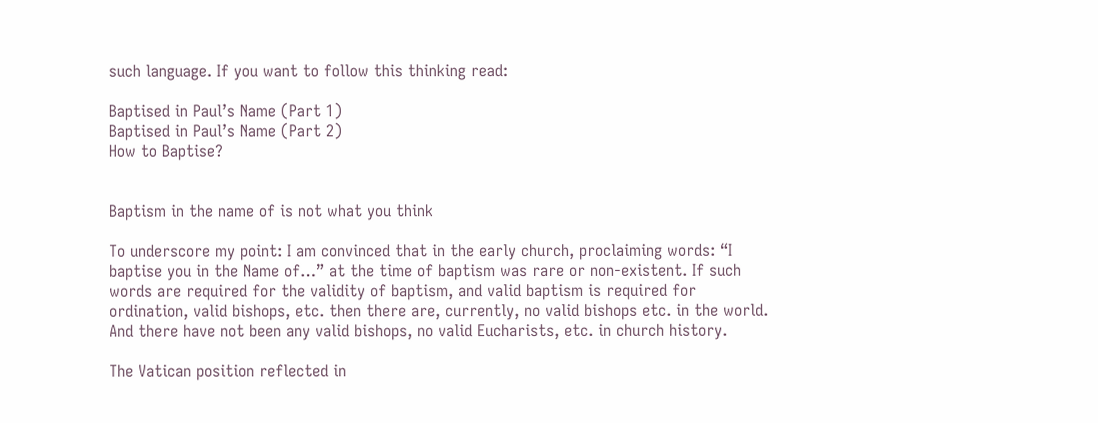such language. If you want to follow this thinking read:

Baptised in Paul’s Name (Part 1)
Baptised in Paul’s Name (Part 2)
How to Baptise?


Baptism in the name of is not what you think

To underscore my point: I am convinced that in the early church, proclaiming words: “I baptise you in the Name of…” at the time of baptism was rare or non-existent. If such words are required for the validity of baptism, and valid baptism is required for ordination, valid bishops, etc. then there are, currently, no valid bishops etc. in the world. And there have not been any valid bishops, no valid Eucharists, etc. in church history.

The Vatican position reflected in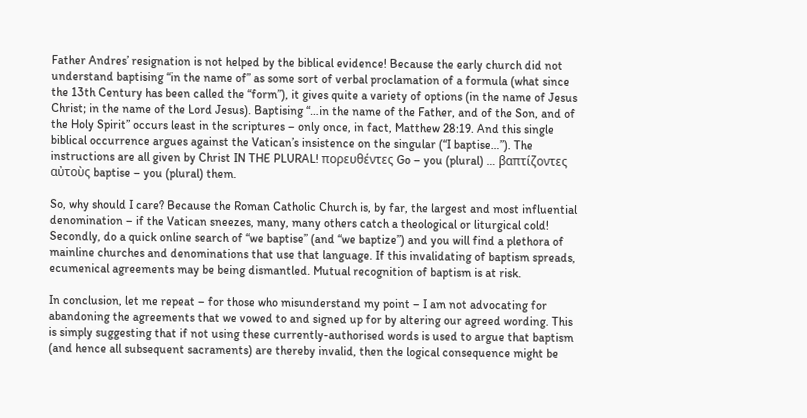Father Andres’ resignation is not helped by the biblical evidence! Because the early church did not understand baptising “in the name of” as some sort of verbal proclamation of a formula (what since the 13th Century has been called the “form”), it gives quite a variety of options (in the name of Jesus Christ; in the name of the Lord Jesus). Baptising “…in the name of the Father, and of the Son, and of the Holy Spirit” occurs least in the scriptures – only once, in fact, Matthew 28:19. And this single biblical occurrence argues against the Vatican’s insistence on the singular (“I baptise…”). The instructions are all given by Christ IN THE PLURAL! πορευθέντες Go – you (plural) … βαπτίζοντες αὐτοὺς baptise – you (plural) them.

So, why should I care? Because the Roman Catholic Church is, by far, the largest and most influential denomination – if the Vatican sneezes, many, many others catch a theological or liturgical cold! Secondly, do a quick online search of “we baptise” (and “we baptize”) and you will find a plethora of mainline churches and denominations that use that language. If this invalidating of baptism spreads, ecumenical agreements may be being dismantled. Mutual recognition of baptism is at risk.

In conclusion, let me repeat – for those who misunderstand my point – I am not advocating for abandoning the agreements that we vowed to and signed up for by altering our agreed wording. This is simply suggesting that if not using these currently-authorised words is used to argue that baptism (and hence all subsequent sacraments) are thereby invalid, then the logical consequence might be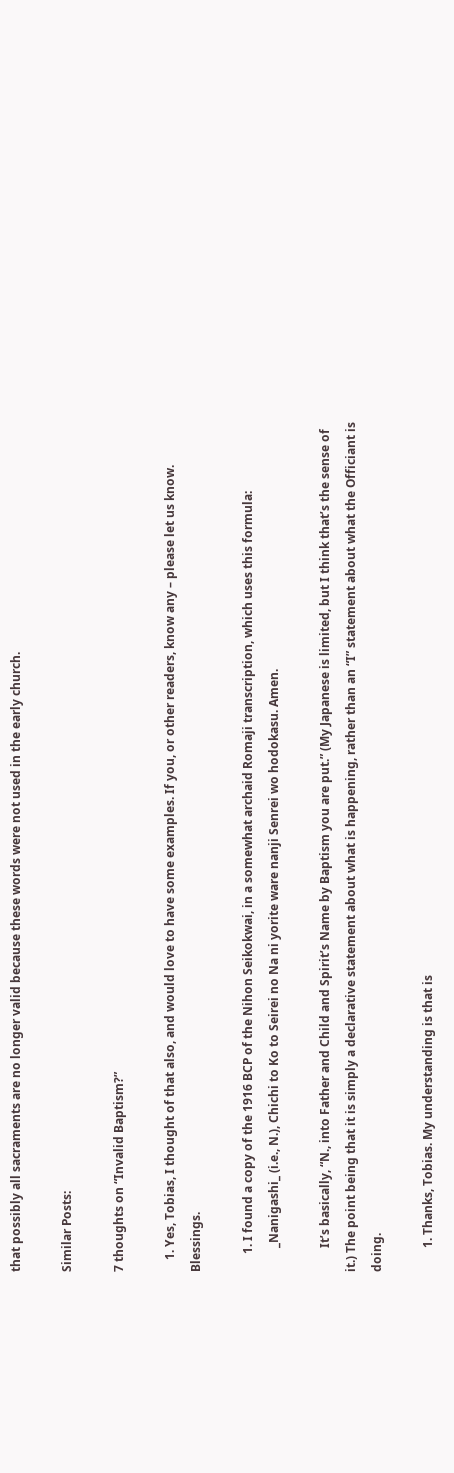that possibly all sacraments are no longer valid because these words were not used in the early church.

Similar Posts:

7 thoughts on “Invalid Baptism?”

    1. Yes, Tobias, I thought of that also, and would love to have some examples. If you, or other readers, know any – please let us know. Blessings.

      1. I found a copy of the 1916 BCP of the Nihon Seikokwai, in a somewhat archaid Romaji transcription, which uses this formula:
        _Nanigashi_ (i.e., N.), Chichi to Ko to Seirei no Na ni yorite ware nanji Senrei wo hodokasu. Amen.

        It’s basically, “N., into Father and Child and Spirit’s Name by Baptism you are put.” (My Japanese is limited, but I think that’s the sense of it.) The point being that it is simply a declarative statement about what is happening, rather than an “I” statement about what the Officiant is doing.

        1. Thanks, Tobias. My understanding is that is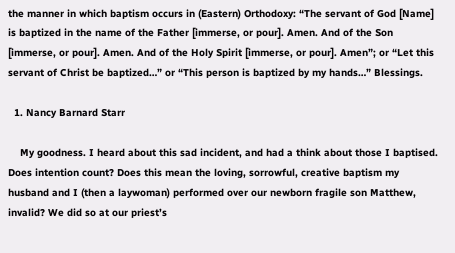the manner in which baptism occurs in (Eastern) Orthodoxy: “The servant of God [Name] is baptized in the name of the Father [immerse, or pour]. Amen. And of the Son [immerse, or pour]. Amen. And of the Holy Spirit [immerse, or pour]. Amen”; or “Let this servant of Christ be baptized…” or “This person is baptized by my hands…” Blessings.

  1. Nancy Barnard Starr

    My goodness. I heard about this sad incident, and had a think about those I baptised. Does intention count? Does this mean the loving, sorrowful, creative baptism my husband and I (then a laywoman) performed over our newborn fragile son Matthew, invalid? We did so at our priest’s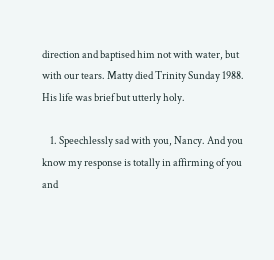direction and baptised him not with water, but with our tears. Matty died Trinity Sunday 1988. His life was brief but utterly holy.

    1. Speechlessly sad with you, Nancy. And you know my response is totally in affirming of you and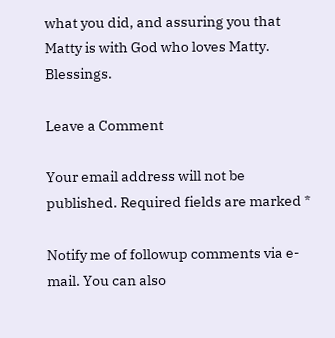what you did, and assuring you that Matty is with God who loves Matty. Blessings.

Leave a Comment

Your email address will not be published. Required fields are marked *

Notify me of followup comments via e-mail. You can also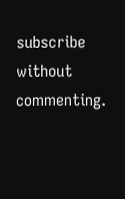subscribe without commenting.